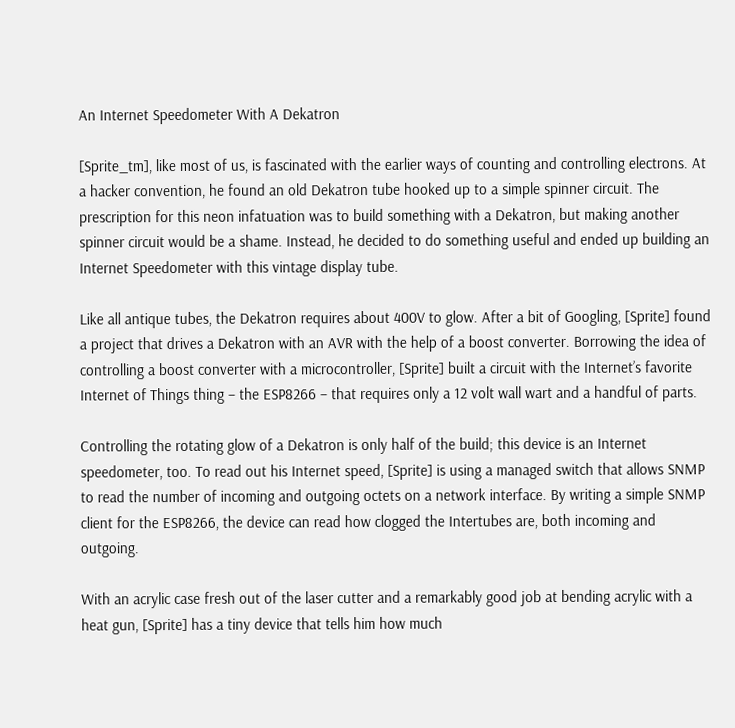An Internet Speedometer With A Dekatron

[Sprite_tm], like most of us, is fascinated with the earlier ways of counting and controlling electrons. At a hacker convention, he found an old Dekatron tube hooked up to a simple spinner circuit. The prescription for this neon infatuation was to build something with a Dekatron, but making another spinner circuit would be a shame. Instead, he decided to do something useful and ended up building an Internet Speedometer with this vintage display tube.

Like all antique tubes, the Dekatron requires about 400V to glow. After a bit of Googling, [Sprite] found a project that drives a Dekatron with an AVR with the help of a boost converter. Borrowing the idea of controlling a boost converter with a microcontroller, [Sprite] built a circuit with the Internet’s favorite Internet of Things thing – the ESP8266 – that requires only a 12 volt wall wart and a handful of parts.

Controlling the rotating glow of a Dekatron is only half of the build; this device is an Internet speedometer, too. To read out his Internet speed, [Sprite] is using a managed switch that allows SNMP to read the number of incoming and outgoing octets on a network interface. By writing a simple SNMP client for the ESP8266, the device can read how clogged the Intertubes are, both incoming and outgoing.

With an acrylic case fresh out of the laser cutter and a remarkably good job at bending acrylic with a heat gun, [Sprite] has a tiny device that tells him how much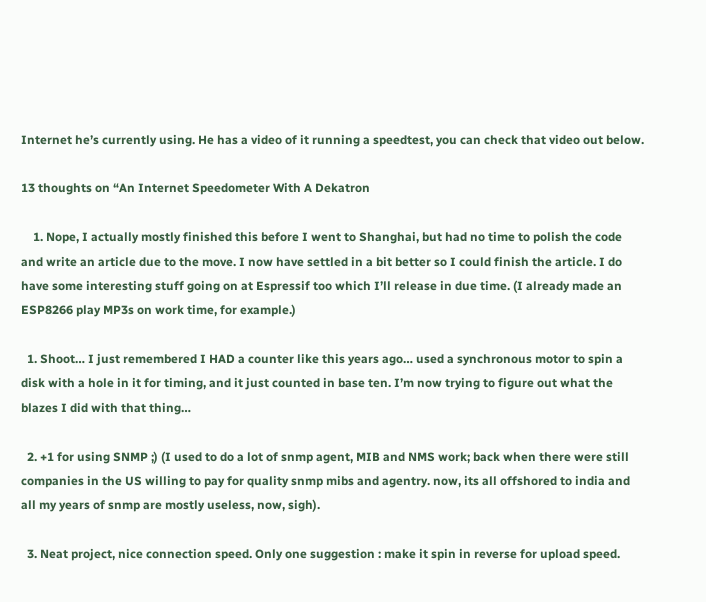Internet he’s currently using. He has a video of it running a speedtest, you can check that video out below.

13 thoughts on “An Internet Speedometer With A Dekatron

    1. Nope, I actually mostly finished this before I went to Shanghai, but had no time to polish the code and write an article due to the move. I now have settled in a bit better so I could finish the article. I do have some interesting stuff going on at Espressif too which I’ll release in due time. (I already made an ESP8266 play MP3s on work time, for example.)

  1. Shoot… I just remembered I HAD a counter like this years ago… used a synchronous motor to spin a disk with a hole in it for timing, and it just counted in base ten. I’m now trying to figure out what the blazes I did with that thing…

  2. +1 for using SNMP ;) (I used to do a lot of snmp agent, MIB and NMS work; back when there were still companies in the US willing to pay for quality snmp mibs and agentry. now, its all offshored to india and all my years of snmp are mostly useless, now, sigh).

  3. Neat project, nice connection speed. Only one suggestion : make it spin in reverse for upload speed.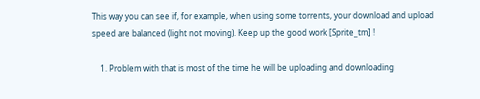This way you can see if, for example, when using some torrents, your download and upload speed are balanced (light not moving). Keep up the good work [Sprite_tm] !

    1. Problem with that is most of the time he will be uploading and downloading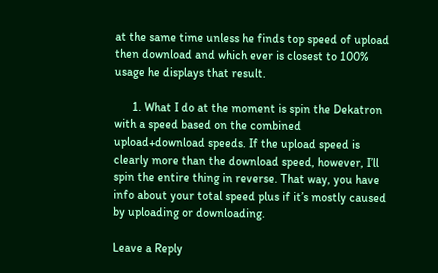at the same time unless he finds top speed of upload then download and which ever is closest to 100% usage he displays that result.

      1. What I do at the moment is spin the Dekatron with a speed based on the combined upload+download speeds. If the upload speed is clearly more than the download speed, however, I’ll spin the entire thing in reverse. That way, you have info about your total speed plus if it’s mostly caused by uploading or downloading.

Leave a Reply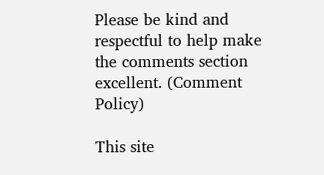Please be kind and respectful to help make the comments section excellent. (Comment Policy)

This site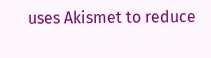uses Akismet to reduce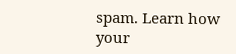spam. Learn how your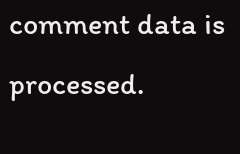comment data is processed.